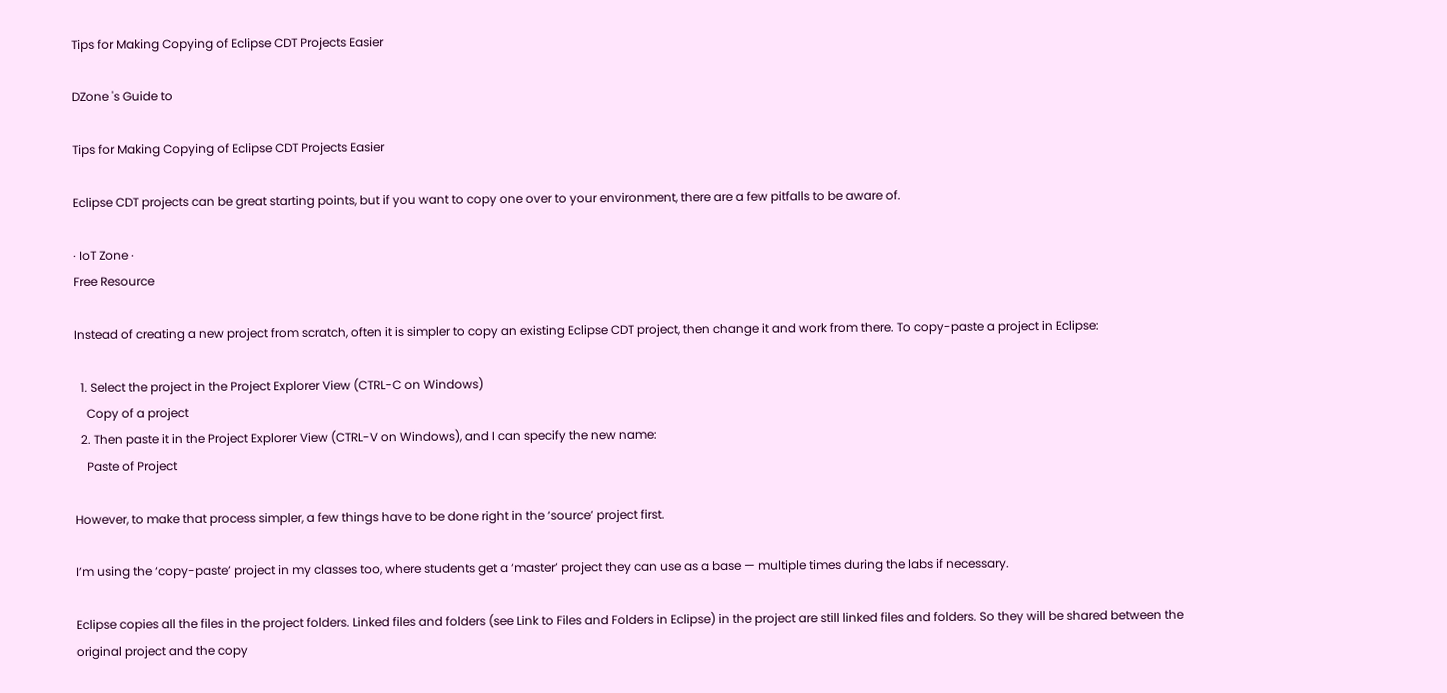Tips for Making Copying of Eclipse CDT Projects Easier

DZone 's Guide to

Tips for Making Copying of Eclipse CDT Projects Easier

Eclipse CDT projects can be great starting points, but if you want to copy one over to your environment, there are a few pitfalls to be aware of.

· IoT Zone ·
Free Resource

Instead of creating a new project from scratch, often it is simpler to copy an existing Eclipse CDT project, then change it and work from there. To copy-paste a project in Eclipse:

  1. Select the project in the Project Explorer View (CTRL-C on Windows)
    Copy of a project
  2. Then paste it in the Project Explorer View (CTRL-V on Windows), and I can specify the new name:
    Paste of Project

However, to make that process simpler, a few things have to be done right in the ‘source’ project first.

I’m using the ‘copy-paste’ project in my classes too, where students get a ‘master’ project they can use as a base — multiple times during the labs if necessary.

Eclipse copies all the files in the project folders. Linked files and folders (see Link to Files and Folders in Eclipse) in the project are still linked files and folders. So they will be shared between the original project and the copy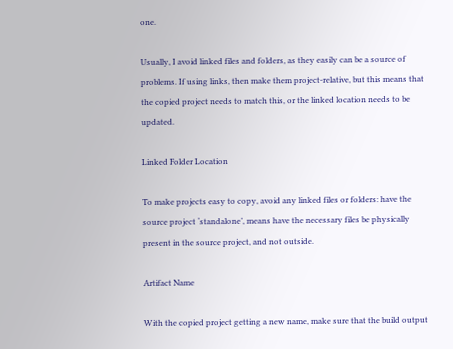one.

Usually, I avoid linked files and folders, as they easily can be a source of problems. If using links, then make them project-relative, but this means that the copied project needs to match this, or the linked location needs to be updated.

Linked Folder Location

To make projects easy to copy, avoid any linked files or folders: have the source project ‘standalone’, means have the necessary files be physically present in the source project, and not outside.

Artifact Name

With the copied project getting a new name, make sure that the build output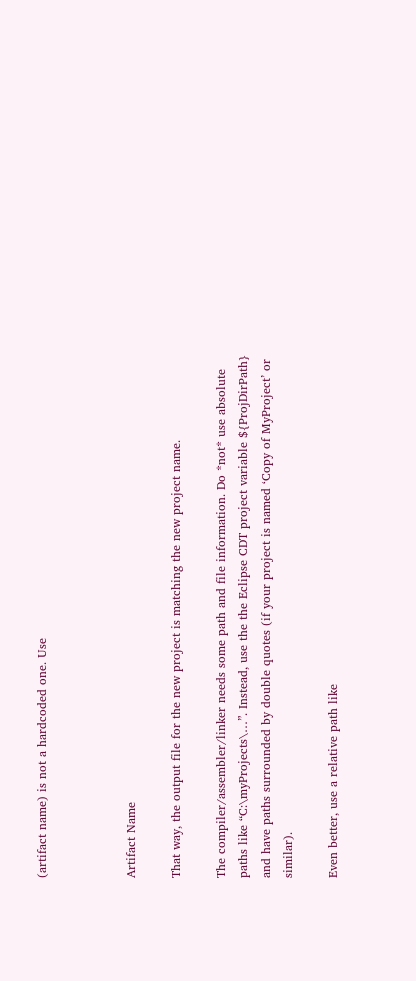(artifact name) is not a hardcoded one. Use



Artifact Name

That way, the output file for the new project is matching the new project name.

The compiler/assembler/linker needs some path and file information. Do *not* use absolute paths like “C:\myProjects\…”. Instead, use the the Eclipse CDT project variable ${ProjDirPath} and have paths surrounded by double quotes (if your project is named ‘Copy of MyProject’ or similar).

Even better, use a relative path like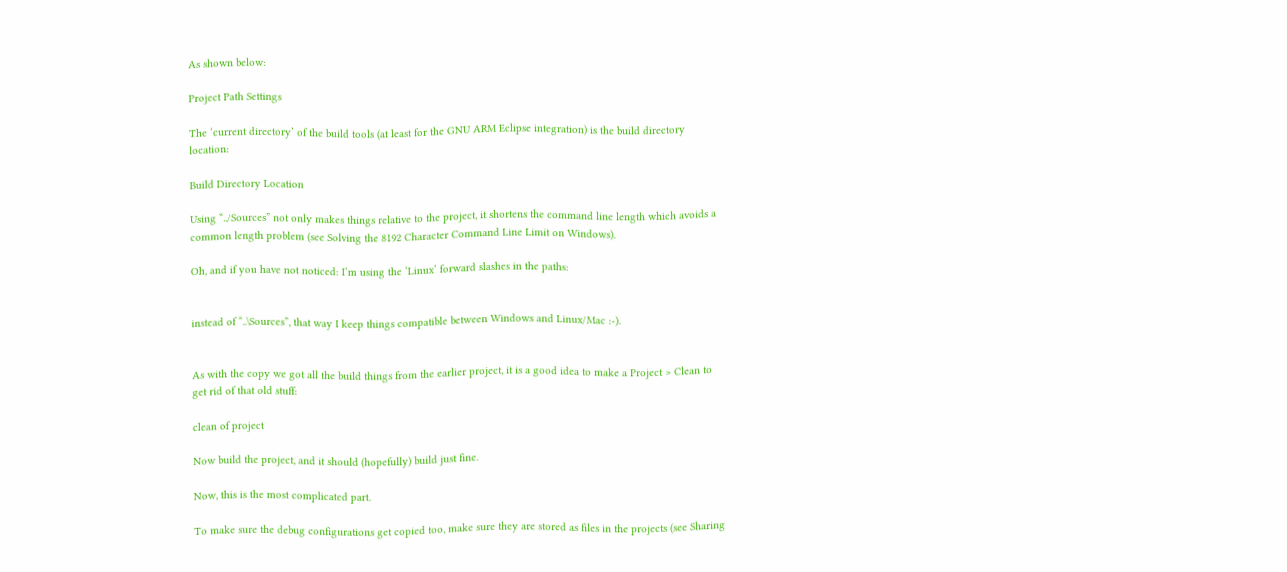As shown below:

Project Path Settings

The ‘current directory’ of the build tools (at least for the GNU ARM Eclipse integration) is the build directory location:

Build Directory Location

Using “../Sources” not only makes things relative to the project, it shortens the command line length which avoids a common length problem (see Solving the 8192 Character Command Line Limit on Windows).

Oh, and if you have not noticed: I’m using the ‘Linux’ forward slashes in the paths:


instead of “..\Sources”, that way I keep things compatible between Windows and Linux/Mac :-).


As with the copy we got all the build things from the earlier project, it is a good idea to make a Project > Clean to get rid of that old stuff:

clean of project

Now build the project, and it should (hopefully) build just fine.

Now, this is the most complicated part.

To make sure the debug configurations get copied too, make sure they are stored as files in the projects (see Sharing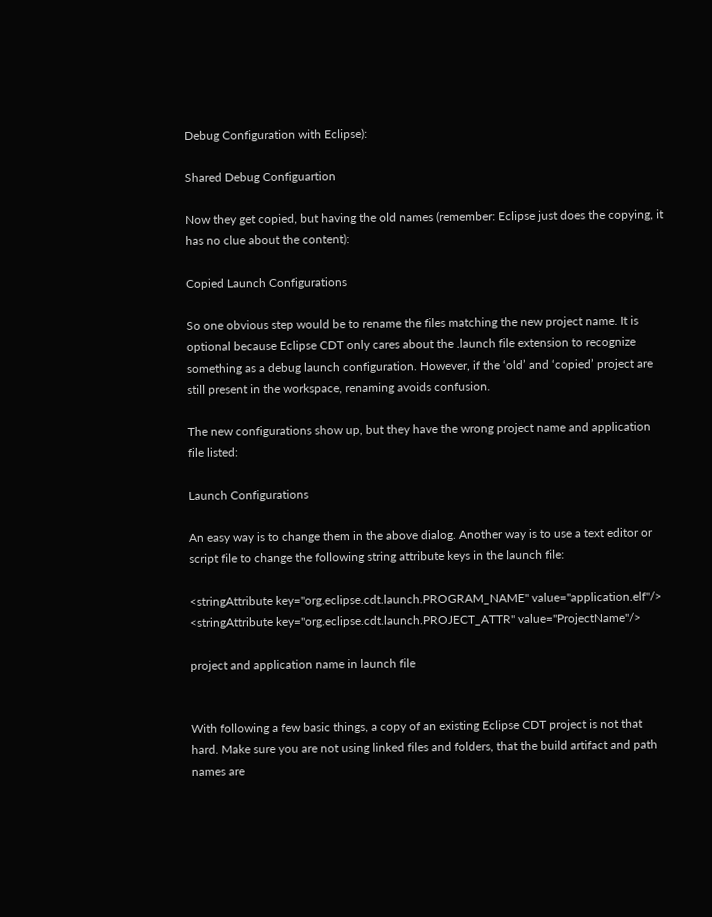Debug Configuration with Eclipse):

Shared Debug Configuartion

Now they get copied, but having the old names (remember: Eclipse just does the copying, it has no clue about the content):

Copied Launch Configurations

So one obvious step would be to rename the files matching the new project name. It is optional because Eclipse CDT only cares about the .launch file extension to recognize something as a debug launch configuration. However, if the ‘old’ and ‘copied’ project are still present in the workspace, renaming avoids confusion.

The new configurations show up, but they have the wrong project name and application file listed:

Launch Configurations

An easy way is to change them in the above dialog. Another way is to use a text editor or script file to change the following string attribute keys in the launch file:

<stringAttribute key="org.eclipse.cdt.launch.PROGRAM_NAME" value="application.elf"/>
<stringAttribute key="org.eclipse.cdt.launch.PROJECT_ATTR" value="ProjectName"/>

project and application name in launch file


With following a few basic things, a copy of an existing Eclipse CDT project is not that hard. Make sure you are not using linked files and folders, that the build artifact and path names are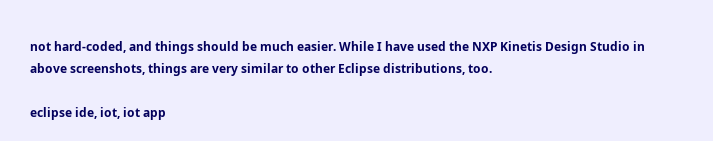not hard-coded, and things should be much easier. While I have used the NXP Kinetis Design Studio in above screenshots, things are very similar to other Eclipse distributions, too.

eclipse ide, iot, iot app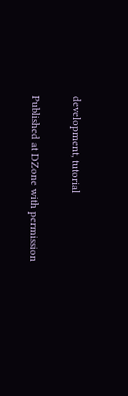development, tutorial

Published at DZone with permission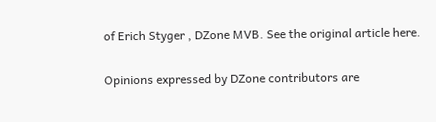of Erich Styger , DZone MVB. See the original article here.

Opinions expressed by DZone contributors are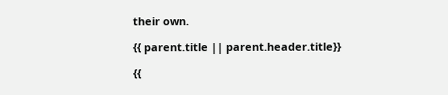their own.

{{ parent.title || parent.header.title}}

{{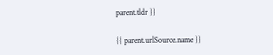parent.tldr }}

{{ parent.urlSource.name }}